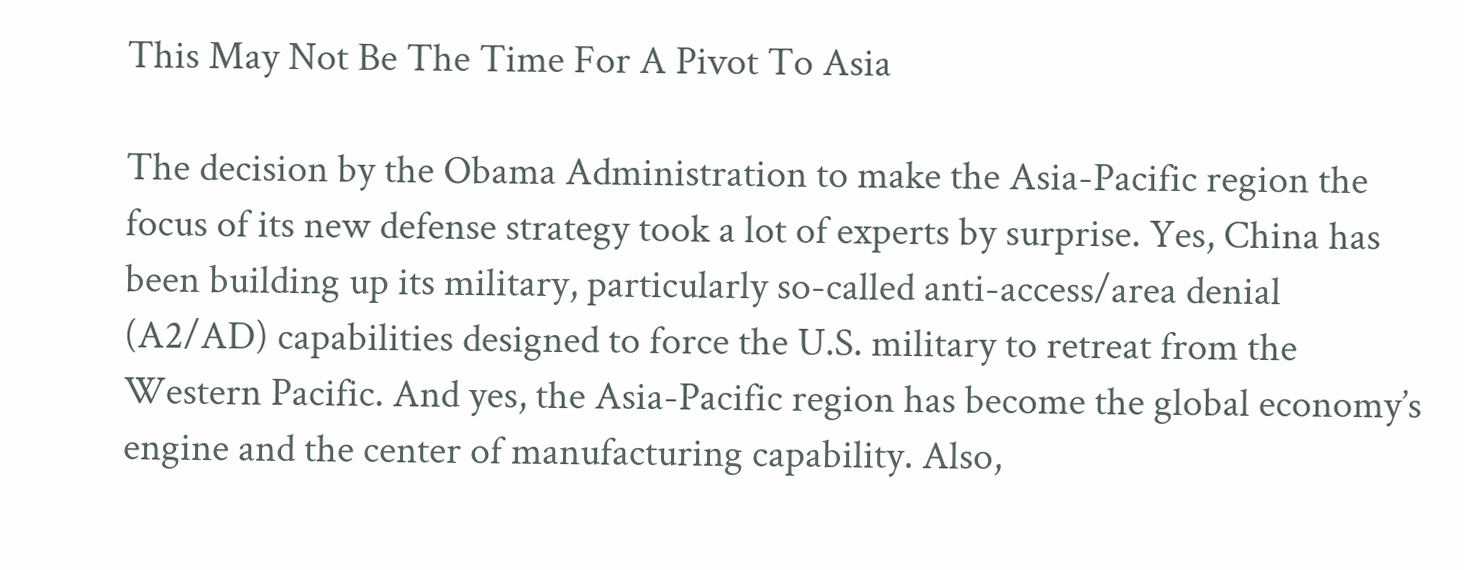This May Not Be The Time For A Pivot To Asia

The decision by the Obama Administration to make the Asia-Pacific region the focus of its new defense strategy took a lot of experts by surprise. Yes, China has been building up its military, particularly so-called anti-access/area denial (A2/AD) capabilities designed to force the U.S. military to retreat from the Western Pacific. And yes, the Asia-Pacific region has become the global economy’s engine and the center of manufacturing capability. Also,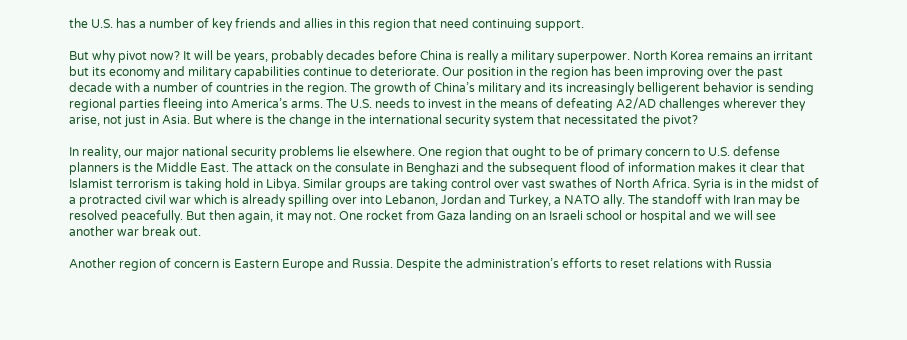the U.S. has a number of key friends and allies in this region that need continuing support.

But why pivot now? It will be years, probably decades before China is really a military superpower. North Korea remains an irritant but its economy and military capabilities continue to deteriorate. Our position in the region has been improving over the past decade with a number of countries in the region. The growth of China’s military and its increasingly belligerent behavior is sending regional parties fleeing into America’s arms. The U.S. needs to invest in the means of defeating A2/AD challenges wherever they arise, not just in Asia. But where is the change in the international security system that necessitated the pivot?

In reality, our major national security problems lie elsewhere. One region that ought to be of primary concern to U.S. defense planners is the Middle East. The attack on the consulate in Benghazi and the subsequent flood of information makes it clear that Islamist terrorism is taking hold in Libya. Similar groups are taking control over vast swathes of North Africa. Syria is in the midst of a protracted civil war which is already spilling over into Lebanon, Jordan and Turkey, a NATO ally. The standoff with Iran may be resolved peacefully. But then again, it may not. One rocket from Gaza landing on an Israeli school or hospital and we will see another war break out.

Another region of concern is Eastern Europe and Russia. Despite the administration’s efforts to reset relations with Russia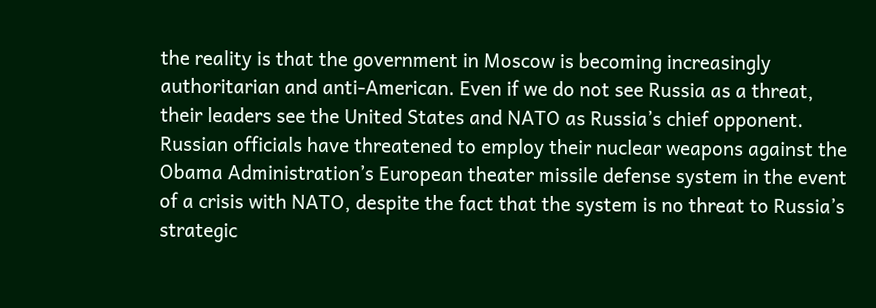the reality is that the government in Moscow is becoming increasingly authoritarian and anti-American. Even if we do not see Russia as a threat, their leaders see the United States and NATO as Russia’s chief opponent. Russian officials have threatened to employ their nuclear weapons against the Obama Administration’s European theater missile defense system in the event of a crisis with NATO, despite the fact that the system is no threat to Russia’s strategic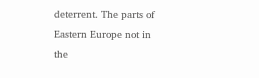deterrent. The parts of Eastern Europe not in the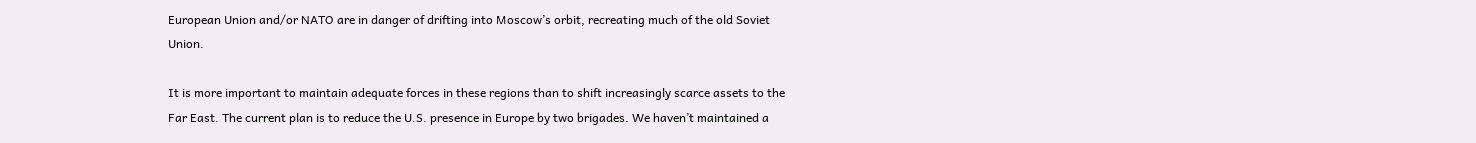European Union and/or NATO are in danger of drifting into Moscow’s orbit, recreating much of the old Soviet Union.

It is more important to maintain adequate forces in these regions than to shift increasingly scarce assets to the Far East. The current plan is to reduce the U.S. presence in Europe by two brigades. We haven’t maintained a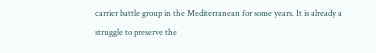carrier battle group in the Mediterranean for some years. It is already a struggle to preserve the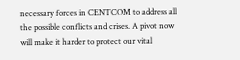necessary forces in CENTCOM to address all the possible conflicts and crises. A pivot now will make it harder to protect our vital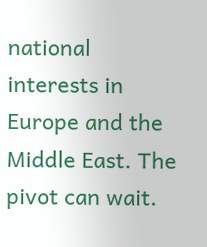national interests in Europe and the Middle East. The pivot can wait.